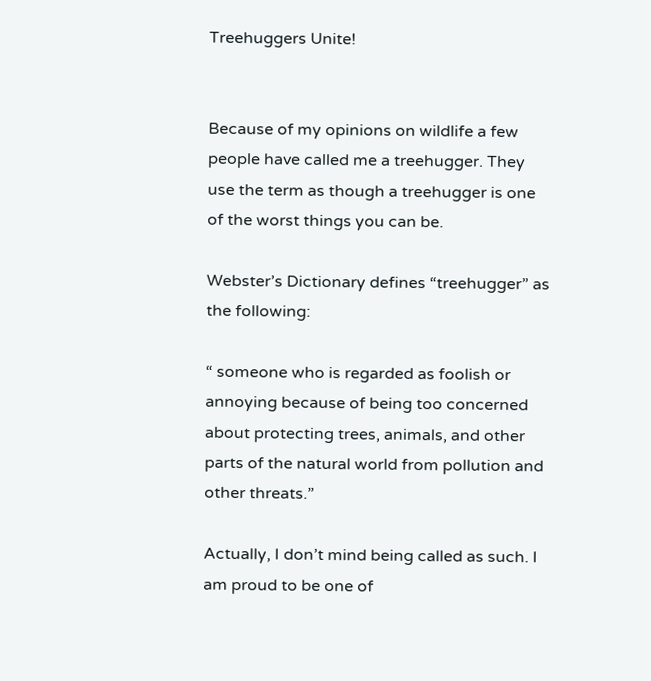Treehuggers Unite!


Because of my opinions on wildlife a few people have called me a treehugger. They use the term as though a treehugger is one of the worst things you can be.

Webster’s Dictionary defines “treehugger” as the following:

“ someone who is regarded as foolish or annoying because of being too concerned about protecting trees, animals, and other parts of the natural world from pollution and other threats.”

Actually, I don’t mind being called as such. I am proud to be one of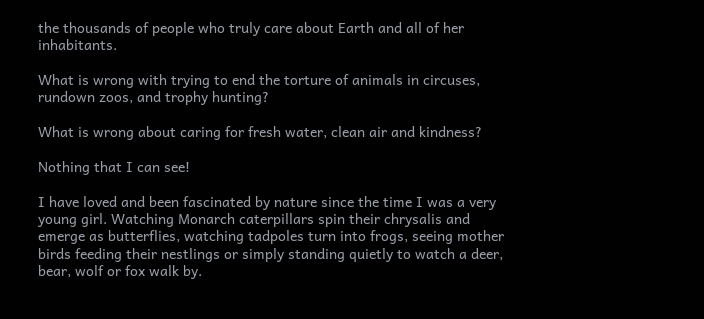the thousands of people who truly care about Earth and all of her inhabitants.

What is wrong with trying to end the torture of animals in circuses, rundown zoos, and trophy hunting?

What is wrong about caring for fresh water, clean air and kindness?

Nothing that I can see!

I have loved and been fascinated by nature since the time I was a very young girl. Watching Monarch caterpillars spin their chrysalis and emerge as butterflies, watching tadpoles turn into frogs, seeing mother birds feeding their nestlings or simply standing quietly to watch a deer, bear, wolf or fox walk by.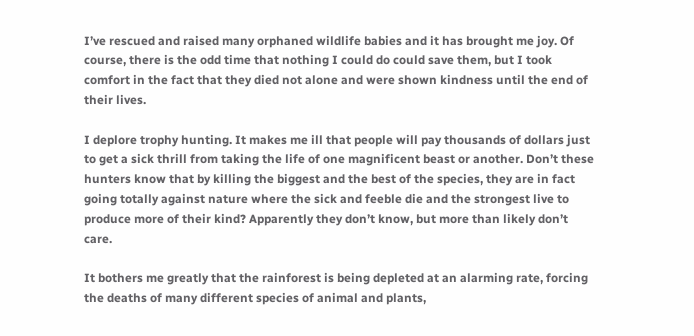I’ve rescued and raised many orphaned wildlife babies and it has brought me joy. Of course, there is the odd time that nothing I could do could save them, but I took comfort in the fact that they died not alone and were shown kindness until the end of their lives.

I deplore trophy hunting. It makes me ill that people will pay thousands of dollars just to get a sick thrill from taking the life of one magnificent beast or another. Don’t these hunters know that by killing the biggest and the best of the species, they are in fact going totally against nature where the sick and feeble die and the strongest live to produce more of their kind? Apparently they don’t know, but more than likely don’t care.

It bothers me greatly that the rainforest is being depleted at an alarming rate, forcing the deaths of many different species of animal and plants,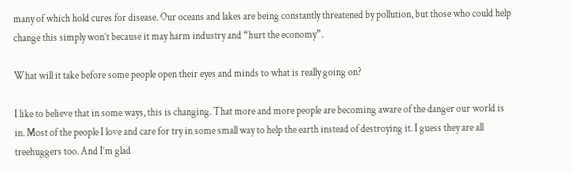many of which hold cures for disease. Our oceans and lakes are being constantly threatened by pollution, but those who could help change this simply won’t because it may harm industry and “hurt the economy”.

What will it take before some people open their eyes and minds to what is really going on?

I like to believe that in some ways, this is changing. That more and more people are becoming aware of the danger our world is in. Most of the people I love and care for try in some small way to help the earth instead of destroying it. I guess they are all treehuggers too. And I’m glad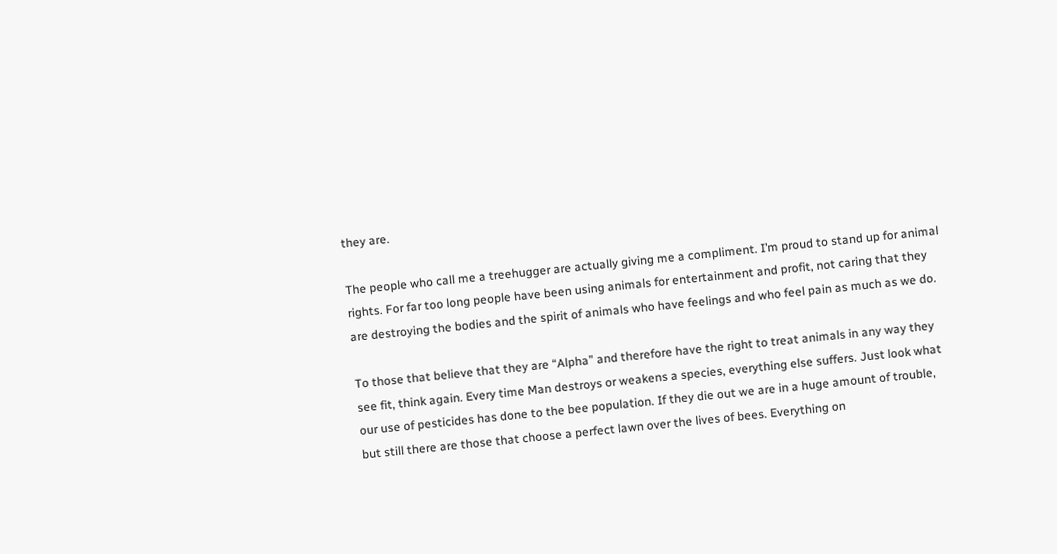they are.

The people who call me a treehugger are actually giving me a compliment. I’m proud to stand up for animal rights. For far too long people have been using animals for entertainment and profit, not caring that they are destroying the bodies and the spirit of animals who have feelings and who feel pain as much as we do.

To those that believe that they are “Alpha” and therefore have the right to treat animals in any way they see fit, think again. Every time Man destroys or weakens a species, everything else suffers. Just look what our use of pesticides has done to the bee population. If they die out we are in a huge amount of trouble, but still there are those that choose a perfect lawn over the lives of bees. Everything on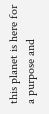this planet is here for a purpose and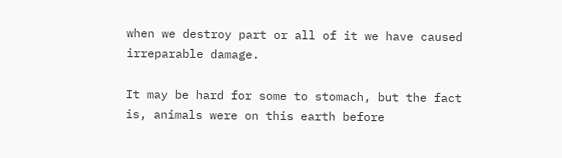when we destroy part or all of it we have caused irreparable damage.

It may be hard for some to stomach, but the fact is, animals were on this earth before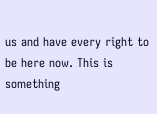us and have every right to be here now. This is something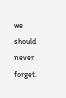we should never forget.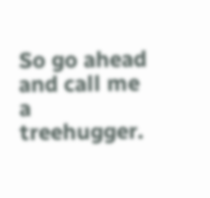So go ahead and call me a treehugger.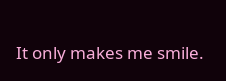It only makes me smile.